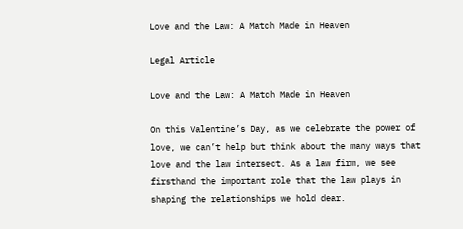Love and the Law: A Match Made in Heaven

Legal Article

Love and the Law: A Match Made in Heaven

On this Valentine’s Day, as we celebrate the power of love, we can’t help but think about the many ways that love and the law intersect. As a law firm, we see firsthand the important role that the law plays in shaping the relationships we hold dear.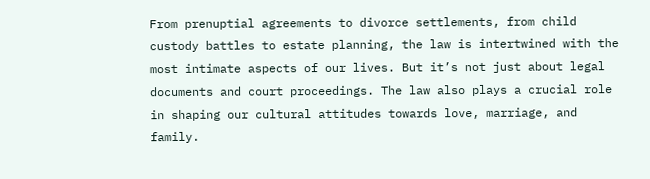From prenuptial agreements to divorce settlements, from child custody battles to estate planning, the law is intertwined with the most intimate aspects of our lives. But it’s not just about legal documents and court proceedings. The law also plays a crucial role in shaping our cultural attitudes towards love, marriage, and family.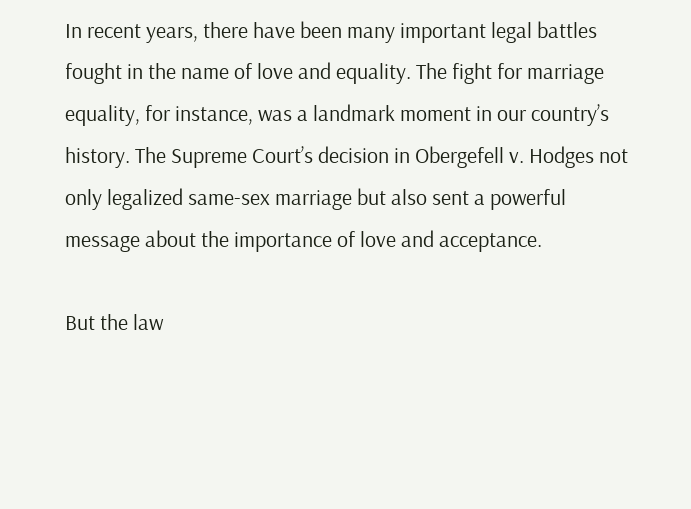In recent years, there have been many important legal battles fought in the name of love and equality. The fight for marriage equality, for instance, was a landmark moment in our country’s history. The Supreme Court’s decision in Obergefell v. Hodges not only legalized same-sex marriage but also sent a powerful message about the importance of love and acceptance.

But the law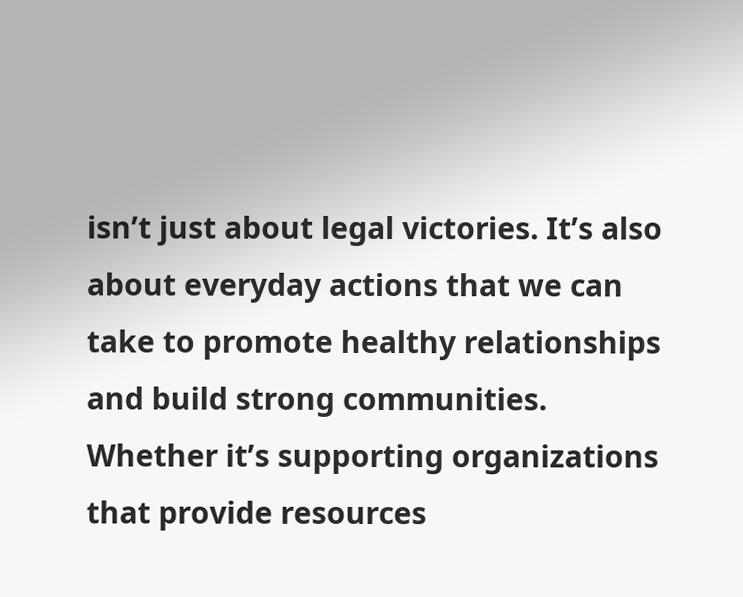isn’t just about legal victories. It’s also about everyday actions that we can take to promote healthy relationships and build strong communities. Whether it’s supporting organizations that provide resources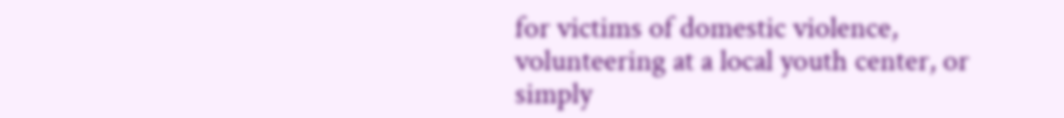for victims of domestic violence, volunteering at a local youth center, or simply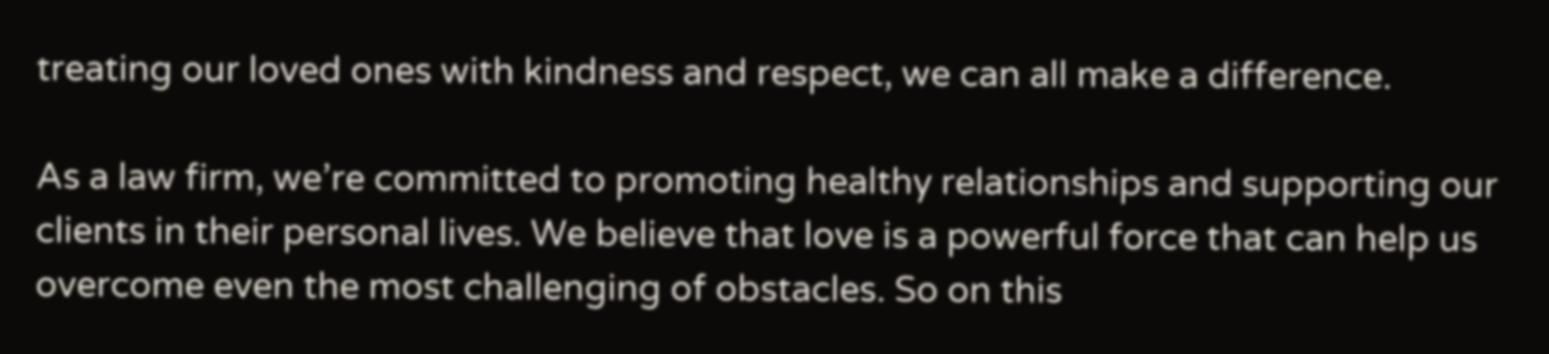treating our loved ones with kindness and respect, we can all make a difference.

As a law firm, we’re committed to promoting healthy relationships and supporting our clients in their personal lives. We believe that love is a powerful force that can help us overcome even the most challenging of obstacles. So on this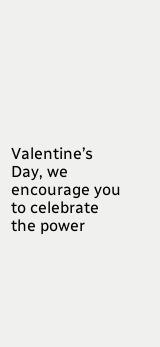Valentine’s Day, we encourage you to celebrate the power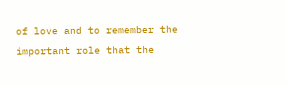of love and to remember the important role that the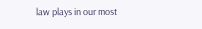law plays in our most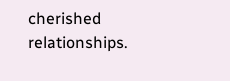cherished relationships.